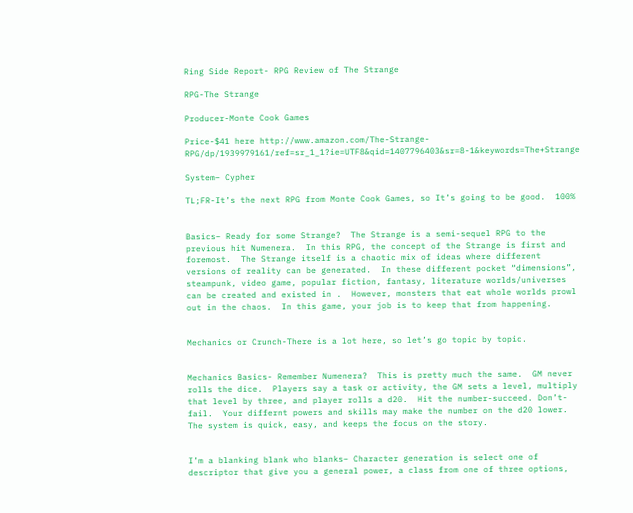Ring Side Report- RPG Review of The Strange

RPG-The Strange

Producer-Monte Cook Games

Price-$41 here http://www.amazon.com/The-Strange-RPG/dp/1939979161/ref=sr_1_1?ie=UTF8&qid=1407796403&sr=8-1&keywords=The+Strange

System– Cypher

TL;FR-It’s the next RPG from Monte Cook Games, so It’s going to be good.  100%


Basics– Ready for some Strange?  The Strange is a semi-sequel RPG to the previous hit Numenera.  In this RPG, the concept of the Strange is first and foremost.  The Strange itself is a chaotic mix of ideas where different versions of reality can be generated.  In these different pocket “dimensions”, steampunk, video game, popular fiction, fantasy, literature worlds/universes can be created and existed in .  However, monsters that eat whole worlds prowl out in the chaos.  In this game, your job is to keep that from happening.


Mechanics or Crunch-There is a lot here, so let’s go topic by topic.


Mechanics Basics- Remember Numenera?  This is pretty much the same.  GM never rolls the dice.  Players say a task or activity, the GM sets a level, multiply that level by three, and player rolls a d20.  Hit the number-succeed. Don’t-fail.  Your differnt powers and skills may make the number on the d20 lower.  The system is quick, easy, and keeps the focus on the story.


I’m a blanking blank who blanks– Character generation is select one of  descriptor that give you a general power, a class from one of three options,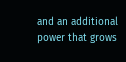and an additional power that grows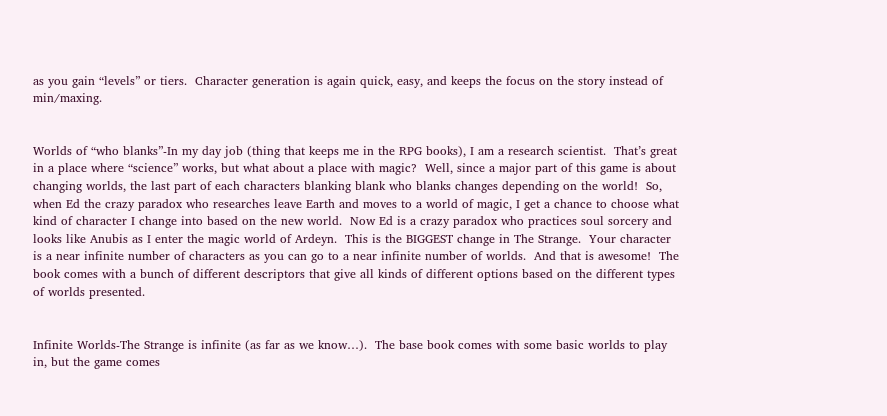as you gain “levels” or tiers.  Character generation is again quick, easy, and keeps the focus on the story instead of min/maxing.


Worlds of “who blanks”-In my day job (thing that keeps me in the RPG books), I am a research scientist.  That’s great in a place where “science” works, but what about a place with magic?  Well, since a major part of this game is about changing worlds, the last part of each characters blanking blank who blanks changes depending on the world!  So, when Ed the crazy paradox who researches leave Earth and moves to a world of magic, I get a chance to choose what kind of character I change into based on the new world.  Now Ed is a crazy paradox who practices soul sorcery and looks like Anubis as I enter the magic world of Ardeyn.  This is the BIGGEST change in The Strange.  Your character is a near infinite number of characters as you can go to a near infinite number of worlds.  And that is awesome!  The book comes with a bunch of different descriptors that give all kinds of different options based on the different types of worlds presented.


Infinite Worlds-The Strange is infinite (as far as we know…).  The base book comes with some basic worlds to play in, but the game comes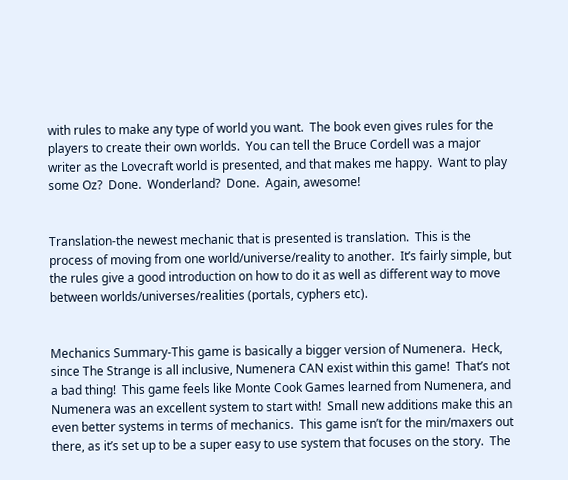with rules to make any type of world you want.  The book even gives rules for the players to create their own worlds.  You can tell the Bruce Cordell was a major writer as the Lovecraft world is presented, and that makes me happy.  Want to play some Oz?  Done.  Wonderland?  Done.  Again, awesome!


Translation-the newest mechanic that is presented is translation.  This is the process of moving from one world/universe/reality to another.  It’s fairly simple, but the rules give a good introduction on how to do it as well as different way to move between worlds/universes/realities (portals, cyphers etc).


Mechanics Summary-This game is basically a bigger version of Numenera.  Heck, since The Strange is all inclusive, Numenera CAN exist within this game!  That’s not a bad thing!  This game feels like Monte Cook Games learned from Numenera, and Numenera was an excellent system to start with!  Small new additions make this an even better systems in terms of mechanics.  This game isn’t for the min/maxers out there, as it’s set up to be a super easy to use system that focuses on the story.  The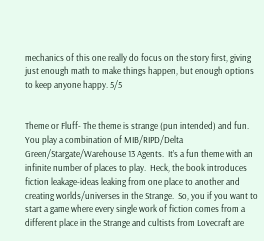mechanics of this one really do focus on the story first, giving just enough math to make things happen, but enough options to keep anyone happy. 5/5


Theme or Fluff- The theme is strange (pun intended) and fun.  You play a combination of MIB/RIPD/Delta Green/Stargate/Warehouse 13 Agents.  It’s a fun theme with an infinite number of places to play.  Heck, the book introduces fiction leakage-ideas leaking from one place to another and creating worlds/universes in the Strange.  So, you if you want to start a game where every single work of fiction comes from a different place in the Strange and cultists from Lovecraft are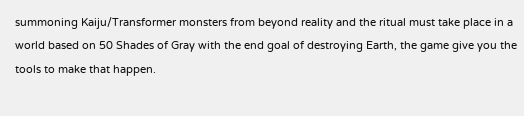summoning Kaiju/Transformer monsters from beyond reality and the ritual must take place in a world based on 50 Shades of Gray with the end goal of destroying Earth, the game give you the tools to make that happen.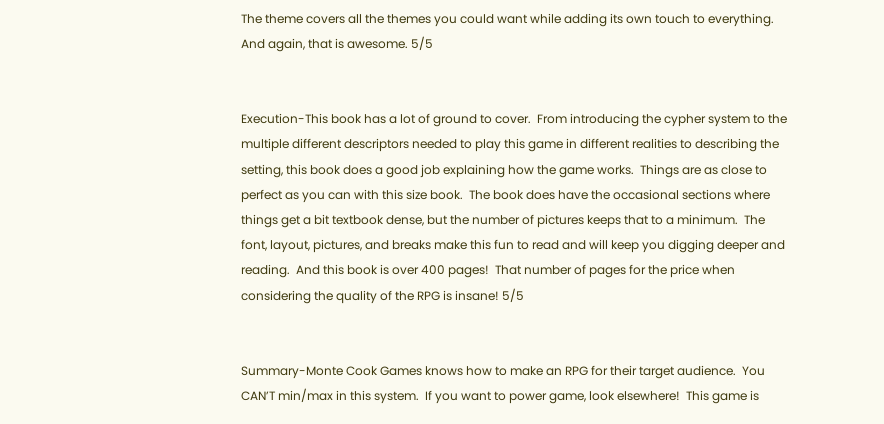The theme covers all the themes you could want while adding its own touch to everything.  And again, that is awesome. 5/5


Execution-This book has a lot of ground to cover.  From introducing the cypher system to the multiple different descriptors needed to play this game in different realities to describing the setting, this book does a good job explaining how the game works.  Things are as close to perfect as you can with this size book.  The book does have the occasional sections where things get a bit textbook dense, but the number of pictures keeps that to a minimum.  The font, layout, pictures, and breaks make this fun to read and will keep you digging deeper and reading.  And this book is over 400 pages!  That number of pages for the price when considering the quality of the RPG is insane! 5/5


Summary-Monte Cook Games knows how to make an RPG for their target audience.  You CAN’T min/max in this system.  If you want to power game, look elsewhere!  This game is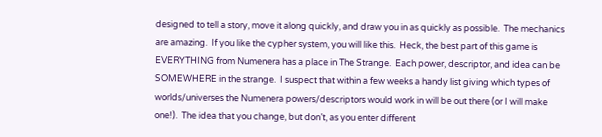designed to tell a story, move it along quickly, and draw you in as quickly as possible.  The mechanics are amazing.  If you like the cypher system, you will like this.  Heck, the best part of this game is EVERYTHING from Numenera has a place in The Strange.  Each power, descriptor, and idea can be SOMEWHERE in the strange.  I suspect that within a few weeks a handy list giving which types of worlds/universes the Numenera powers/descriptors would work in will be out there (or I will make one!).  The idea that you change, but don’t, as you enter different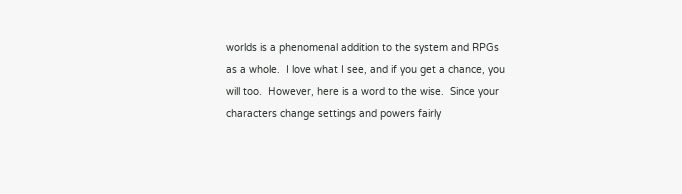worlds is a phenomenal addition to the system and RPGs as a whole.  I love what I see, and if you get a chance, you will too.  However, here is a word to the wise.  Since your characters change settings and powers fairly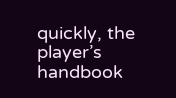quickly, the player’s handbook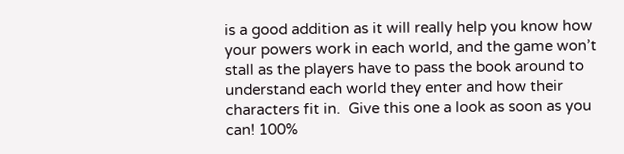is a good addition as it will really help you know how your powers work in each world, and the game won’t stall as the players have to pass the book around to understand each world they enter and how their characters fit in.  Give this one a look as soon as you can! 100%